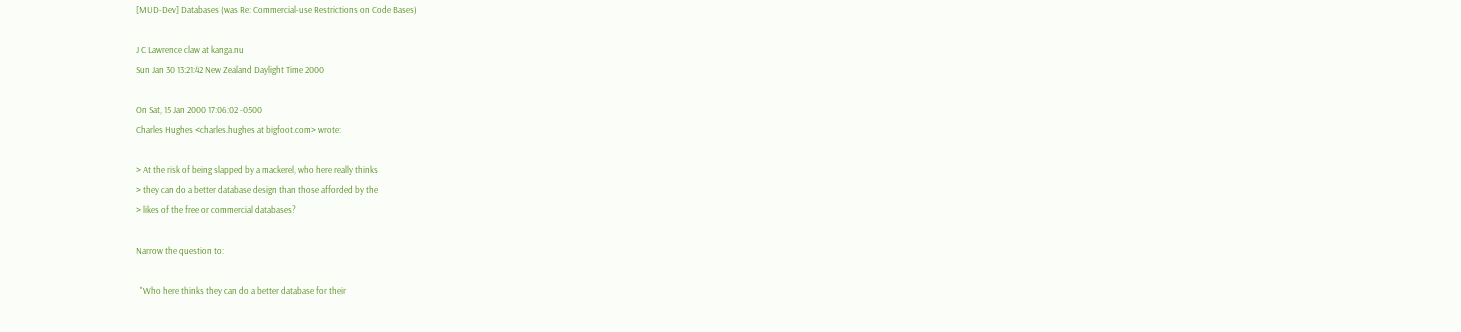[MUD-Dev] Databases (was Re: Commercial-use Restrictions on Code Bases)

J C Lawrence claw at kanga.nu
Sun Jan 30 13:21:42 New Zealand Daylight Time 2000

On Sat, 15 Jan 2000 17:06:02 -0500
Charles Hughes <charles.hughes at bigfoot.com> wrote:

> At the risk of being slapped by a mackerel, who here really thinks
> they can do a better database design than those afforded by the
> likes of the free or commercial databases?

Narrow the question to:

  "Who here thinks they can do a better database for their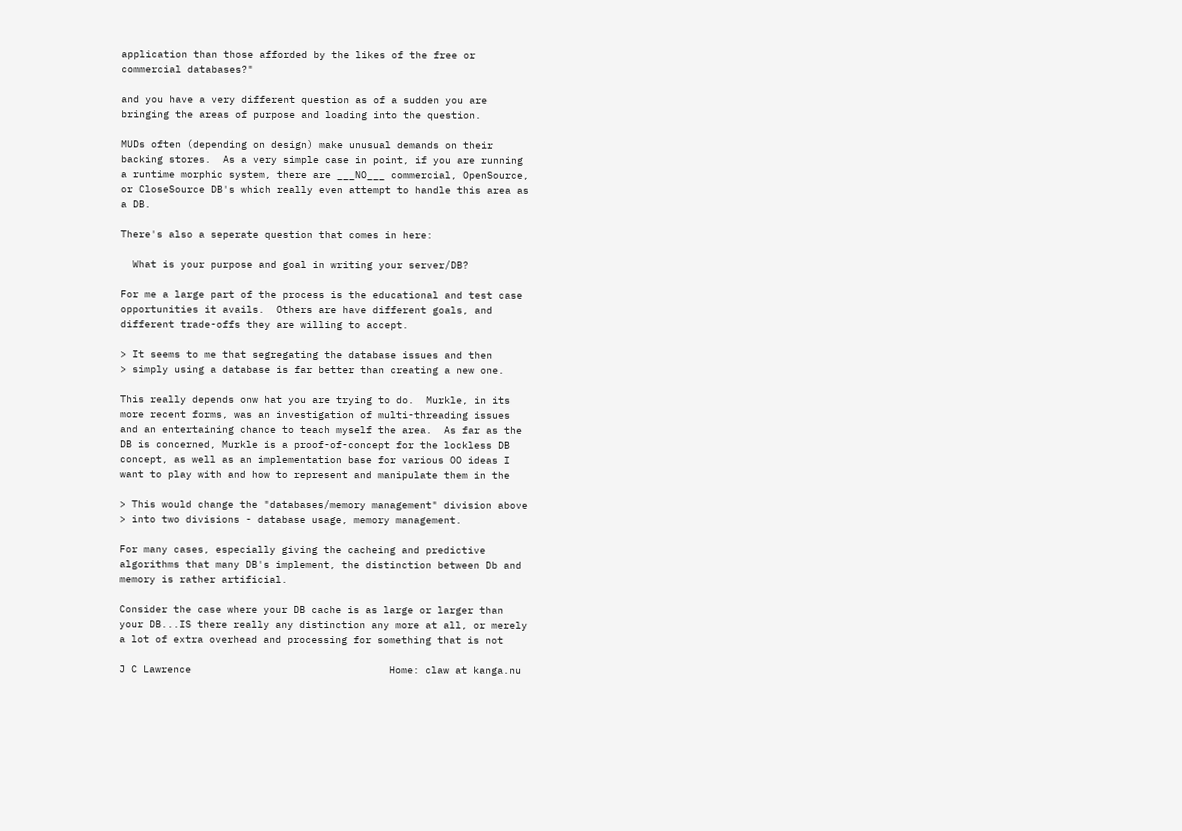application than those afforded by the likes of the free or
commercial databases?"

and you have a very different question as of a sudden you are
bringing the areas of purpose and loading into the question.

MUDs often (depending on design) make unusual demands on their
backing stores.  As a very simple case in point, if you are running
a runtime morphic system, there are ___NO___ commercial, OpenSource,
or CloseSource DB's which really even attempt to handle this area as
a DB.

There's also a seperate question that comes in here:

  What is your purpose and goal in writing your server/DB?

For me a large part of the process is the educational and test case
opportunities it avails.  Others are have different goals, and
different trade-offs they are willing to accept.

> It seems to me that segregating the database issues and then
> simply using a database is far better than creating a new one.

This really depends onw hat you are trying to do.  Murkle, in its
more recent forms, was an investigation of multi-threading issues
and an entertaining chance to teach myself the area.  As far as the
DB is concerned, Murkle is a proof-of-concept for the lockless DB
concept, as well as an implementation base for various OO ideas I
want to play with and how to represent and manipulate them in the

> This would change the "databases/memory management" division above
> into two divisions - database usage, memory management.

For many cases, especially giving the cacheing and predictive
algorithms that many DB's implement, the distinction between Db and
memory is rather artificial.

Consider the case where your DB cache is as large or larger than
your DB...IS there really any distinction any more at all, or merely
a lot of extra overhead and processing for something that is not

J C Lawrence                                 Home: claw at kanga.nu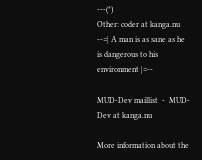---(*)                              Other: coder at kanga.nu
--=| A man is as sane as he is dangerous to his environment |=--

MUD-Dev maillist  -  MUD-Dev at kanga.nu

More information about the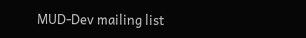MUD-Dev mailing list